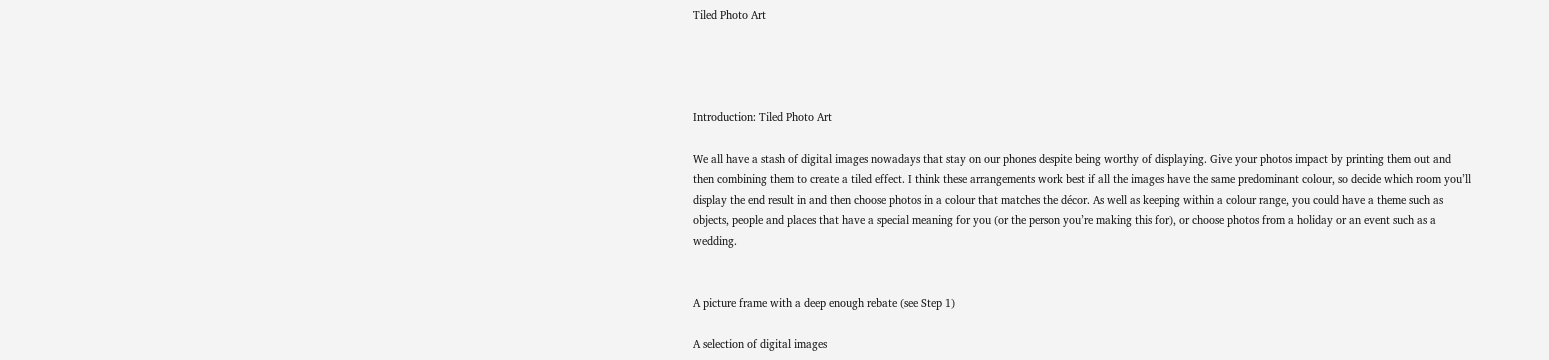Tiled Photo Art




Introduction: Tiled Photo Art

We all have a stash of digital images nowadays that stay on our phones despite being worthy of displaying. Give your photos impact by printing them out and then combining them to create a tiled effect. I think these arrangements work best if all the images have the same predominant colour, so decide which room you’ll display the end result in and then choose photos in a colour that matches the décor. As well as keeping within a colour range, you could have a theme such as objects, people and places that have a special meaning for you (or the person you’re making this for), or choose photos from a holiday or an event such as a wedding.


A picture frame with a deep enough rebate (see Step 1)

A selection of digital images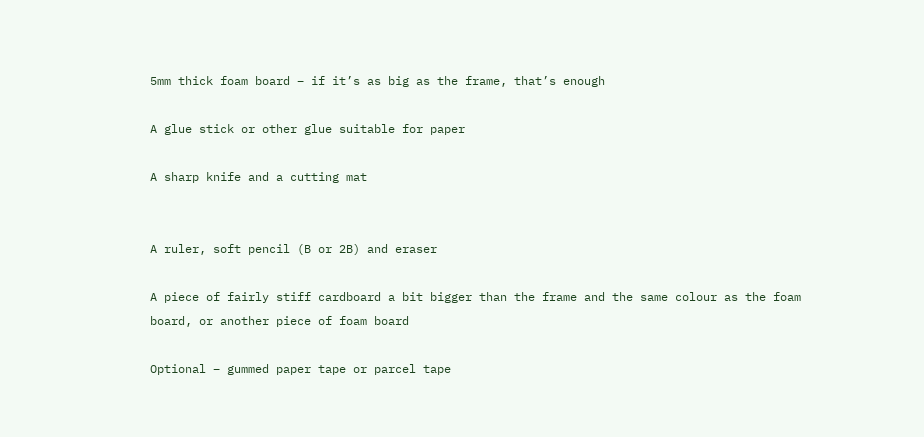5mm thick foam board – if it’s as big as the frame, that’s enough

A glue stick or other glue suitable for paper

A sharp knife and a cutting mat


A ruler, soft pencil (B or 2B) and eraser

A piece of fairly stiff cardboard a bit bigger than the frame and the same colour as the foam board, or another piece of foam board

Optional – gummed paper tape or parcel tape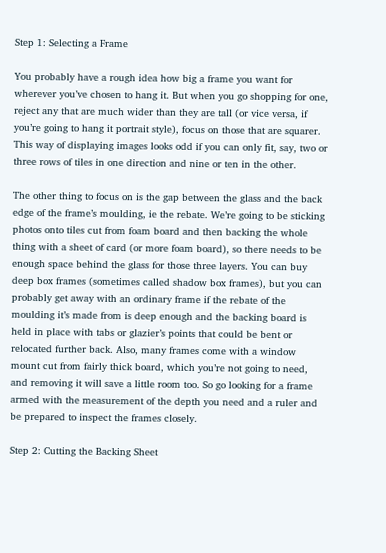Step 1: Selecting a Frame

You probably have a rough idea how big a frame you want for wherever you’ve chosen to hang it. But when you go shopping for one, reject any that are much wider than they are tall (or vice versa, if you’re going to hang it portrait style), focus on those that are squarer. This way of displaying images looks odd if you can only fit, say, two or three rows of tiles in one direction and nine or ten in the other.

The other thing to focus on is the gap between the glass and the back edge of the frame’s moulding, ie the rebate. We’re going to be sticking photos onto tiles cut from foam board and then backing the whole thing with a sheet of card (or more foam board), so there needs to be enough space behind the glass for those three layers. You can buy deep box frames (sometimes called shadow box frames), but you can probably get away with an ordinary frame if the rebate of the moulding it’s made from is deep enough and the backing board is held in place with tabs or glazier’s points that could be bent or relocated further back. Also, many frames come with a window mount cut from fairly thick board, which you’re not going to need, and removing it will save a little room too. So go looking for a frame armed with the measurement of the depth you need and a ruler and be prepared to inspect the frames closely.

Step 2: Cutting the Backing Sheet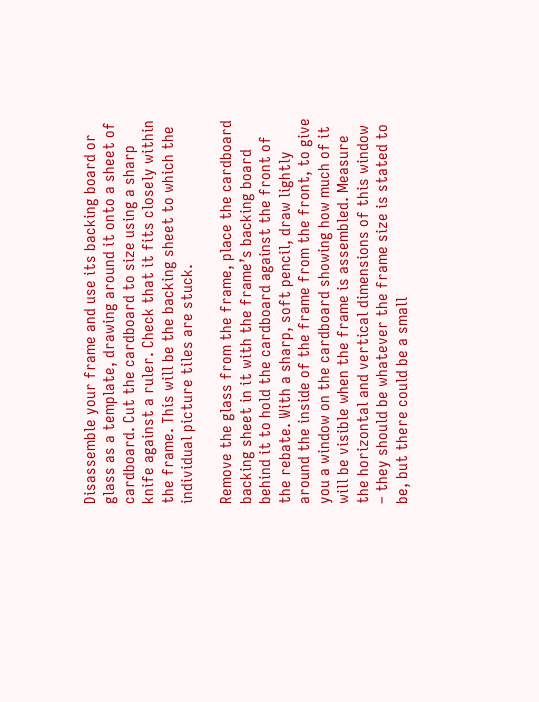Disassemble your frame and use its backing board or glass as a template, drawing around it onto a sheet of cardboard. Cut the cardboard to size using a sharp knife against a ruler. Check that it fits closely within the frame. This will be the backing sheet to which the individual picture tiles are stuck.

Remove the glass from the frame, place the cardboard backing sheet in it with the frame’s backing board behind it to hold the cardboard against the front of the rebate. With a sharp, soft pencil, draw lightly around the inside of the frame from the front, to give you a window on the cardboard showing how much of it will be visible when the frame is assembled. Measure the horizontal and vertical dimensions of this window – they should be whatever the frame size is stated to be, but there could be a small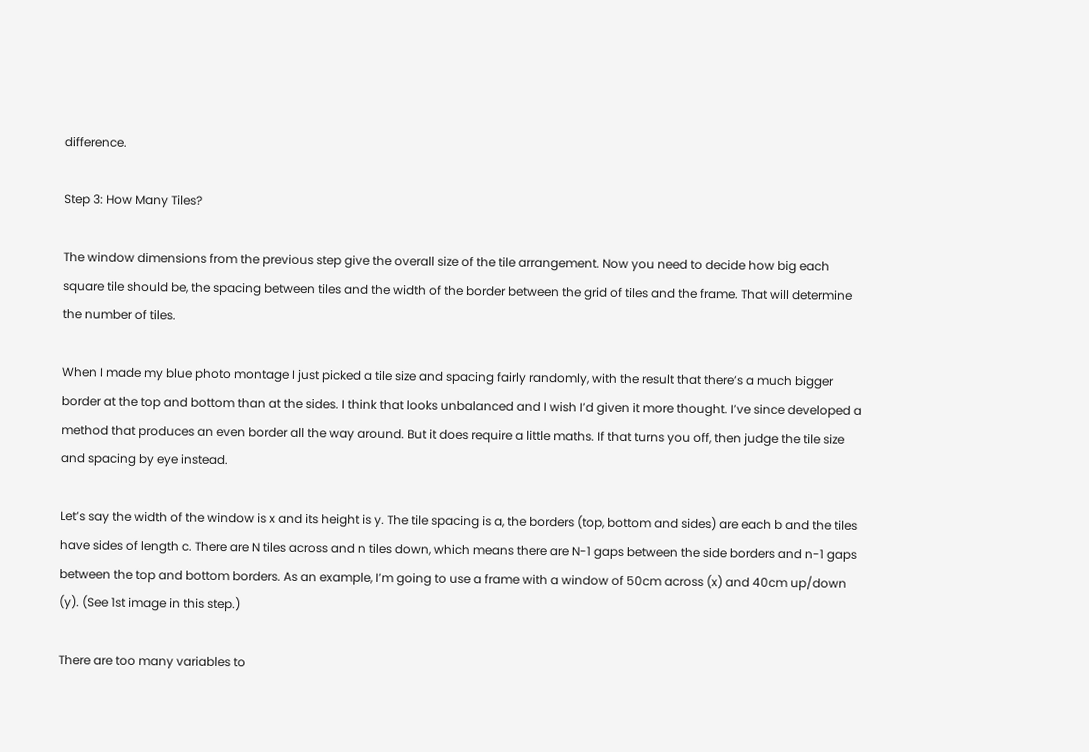difference.

Step 3: How Many Tiles?

The window dimensions from the previous step give the overall size of the tile arrangement. Now you need to decide how big each square tile should be, the spacing between tiles and the width of the border between the grid of tiles and the frame. That will determine the number of tiles.

When I made my blue photo montage I just picked a tile size and spacing fairly randomly, with the result that there’s a much bigger border at the top and bottom than at the sides. I think that looks unbalanced and I wish I’d given it more thought. I’ve since developed a method that produces an even border all the way around. But it does require a little maths. If that turns you off, then judge the tile size and spacing by eye instead.

Let’s say the width of the window is x and its height is y. The tile spacing is a, the borders (top, bottom and sides) are each b and the tiles have sides of length c. There are N tiles across and n tiles down, which means there are N-1 gaps between the side borders and n-1 gaps between the top and bottom borders. As an example, I’m going to use a frame with a window of 50cm across (x) and 40cm up/down (y). (See 1st image in this step.)

There are too many variables to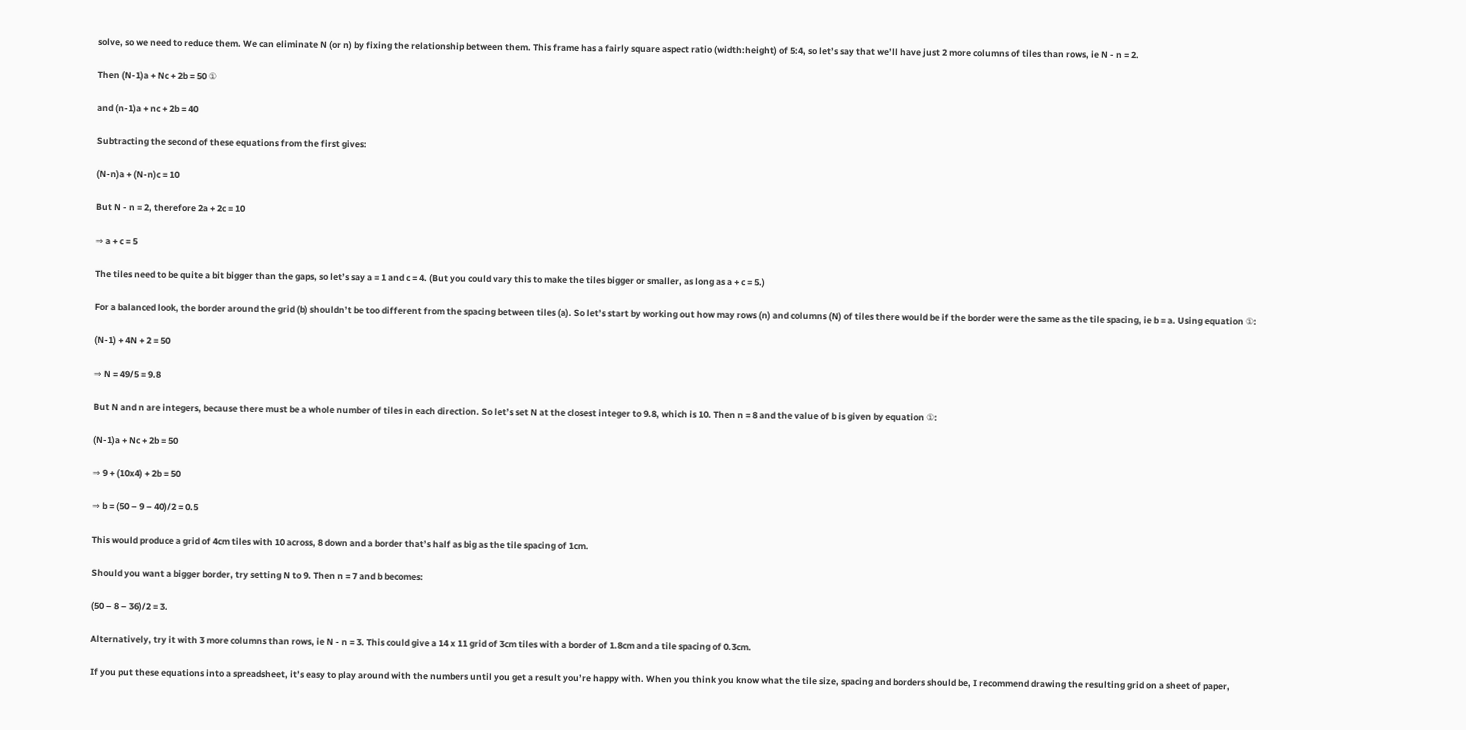solve, so we need to reduce them. We can eliminate N (or n) by fixing the relationship between them. This frame has a fairly square aspect ratio (width:height) of 5:4, so let’s say that we’ll have just 2 more columns of tiles than rows, ie N - n = 2.

Then (N-1)a + Nc + 2b = 50 ①

and (n-1)a + nc + 2b = 40

Subtracting the second of these equations from the first gives:

(N-n)a + (N-n)c = 10

But N - n = 2, therefore 2a + 2c = 10

⇒ a + c = 5

The tiles need to be quite a bit bigger than the gaps, so let’s say a = 1 and c = 4. (But you could vary this to make the tiles bigger or smaller, as long as a + c = 5.)

For a balanced look, the border around the grid (b) shouldn’t be too different from the spacing between tiles (a). So let’s start by working out how may rows (n) and columns (N) of tiles there would be if the border were the same as the tile spacing, ie b = a. Using equation ①:

(N-1) + 4N + 2 = 50

⇒ N = 49/5 = 9.8

But N and n are integers, because there must be a whole number of tiles in each direction. So let’s set N at the closest integer to 9.8, which is 10. Then n = 8 and the value of b is given by equation ①:

(N-1)a + Nc + 2b = 50

⇒ 9 + (10x4) + 2b = 50

⇒ b = (50 – 9 – 40)/2 = 0.5

This would produce a grid of 4cm tiles with 10 across, 8 down and a border that’s half as big as the tile spacing of 1cm.

Should you want a bigger border, try setting N to 9. Then n = 7 and b becomes:

(50 – 8 – 36)/2 = 3.

Alternatively, try it with 3 more columns than rows, ie N - n = 3. This could give a 14 x 11 grid of 3cm tiles with a border of 1.8cm and a tile spacing of 0.3cm.

If you put these equations into a spreadsheet, it’s easy to play around with the numbers until you get a result you’re happy with. When you think you know what the tile size, spacing and borders should be, I recommend drawing the resulting grid on a sheet of paper,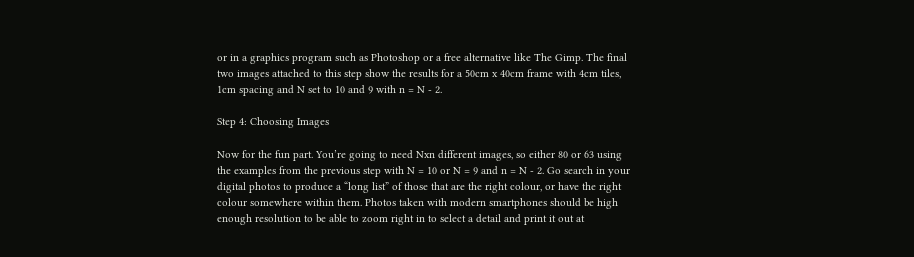or in a graphics program such as Photoshop or a free alternative like The Gimp. The final two images attached to this step show the results for a 50cm x 40cm frame with 4cm tiles, 1cm spacing and N set to 10 and 9 with n = N - 2.

Step 4: Choosing Images

Now for the fun part. You’re going to need Nxn different images, so either 80 or 63 using the examples from the previous step with N = 10 or N = 9 and n = N - 2. Go search in your digital photos to produce a “long list” of those that are the right colour, or have the right colour somewhere within them. Photos taken with modern smartphones should be high enough resolution to be able to zoom right in to select a detail and print it out at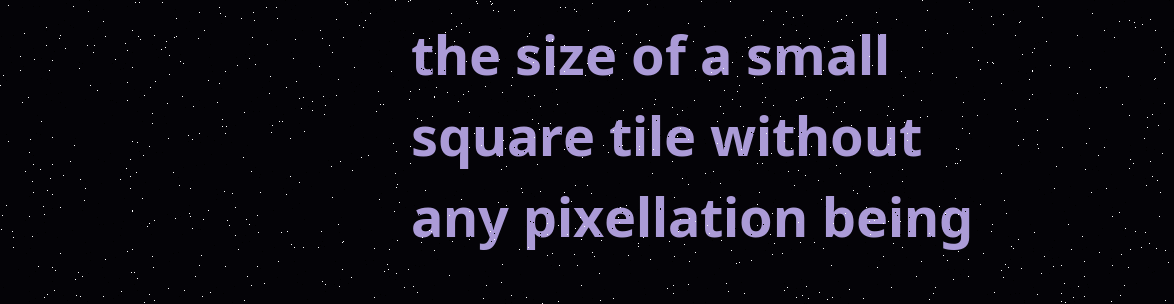the size of a small square tile without any pixellation being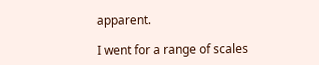apparent.

I went for a range of scales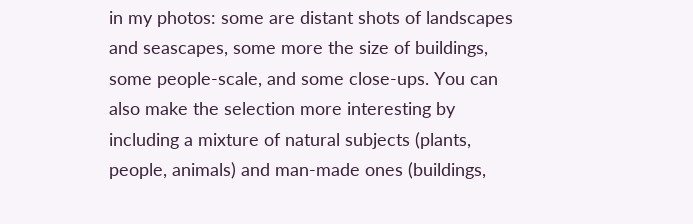in my photos: some are distant shots of landscapes and seascapes, some more the size of buildings, some people-scale, and some close-ups. You can also make the selection more interesting by including a mixture of natural subjects (plants, people, animals) and man-made ones (buildings,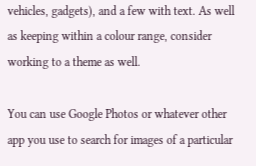vehicles, gadgets), and a few with text. As well as keeping within a colour range, consider working to a theme as well.

You can use Google Photos or whatever other app you use to search for images of a particular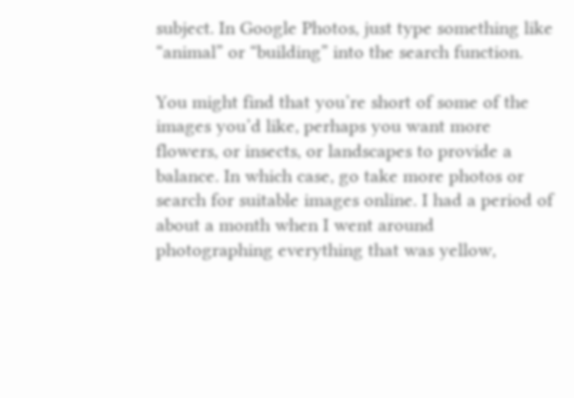subject. In Google Photos, just type something like “animal” or “building” into the search function.

You might find that you’re short of some of the images you’d like, perhaps you want more flowers, or insects, or landscapes to provide a balance. In which case, go take more photos or search for suitable images online. I had a period of about a month when I went around photographing everything that was yellow,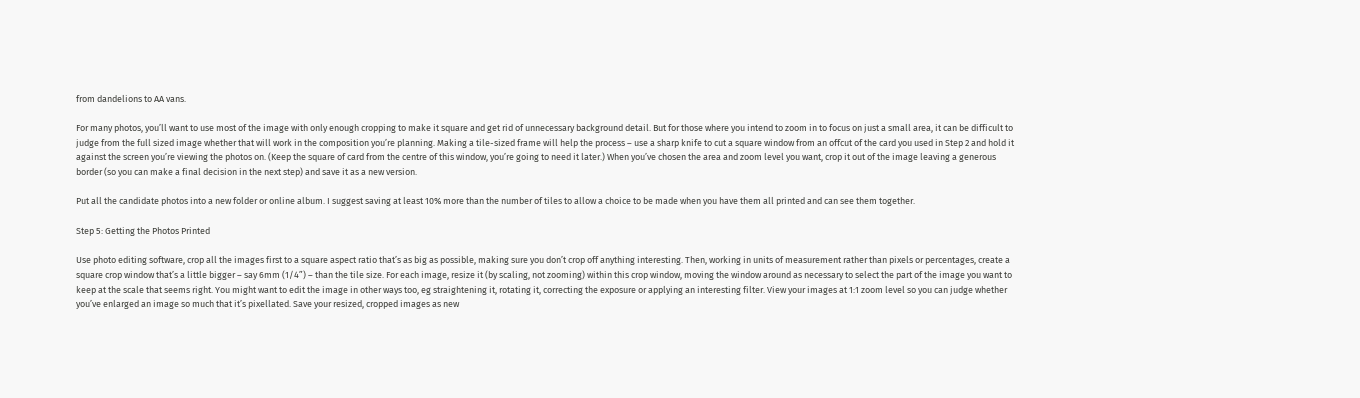from dandelions to AA vans.

For many photos, you’ll want to use most of the image with only enough cropping to make it square and get rid of unnecessary background detail. But for those where you intend to zoom in to focus on just a small area, it can be difficult to judge from the full sized image whether that will work in the composition you’re planning. Making a tile-sized frame will help the process – use a sharp knife to cut a square window from an offcut of the card you used in Step 2 and hold it against the screen you’re viewing the photos on. (Keep the square of card from the centre of this window, you’re going to need it later.) When you’ve chosen the area and zoom level you want, crop it out of the image leaving a generous border (so you can make a final decision in the next step) and save it as a new version.

Put all the candidate photos into a new folder or online album. I suggest saving at least 10% more than the number of tiles to allow a choice to be made when you have them all printed and can see them together.

Step 5: Getting the Photos Printed

Use photo editing software, crop all the images first to a square aspect ratio that’s as big as possible, making sure you don’t crop off anything interesting. Then, working in units of measurement rather than pixels or percentages, create a square crop window that’s a little bigger – say 6mm (1/4”) – than the tile size. For each image, resize it (by scaling, not zooming) within this crop window, moving the window around as necessary to select the part of the image you want to keep at the scale that seems right. You might want to edit the image in other ways too, eg straightening it, rotating it, correcting the exposure or applying an interesting filter. View your images at 1:1 zoom level so you can judge whether you’ve enlarged an image so much that it’s pixellated. Save your resized, cropped images as new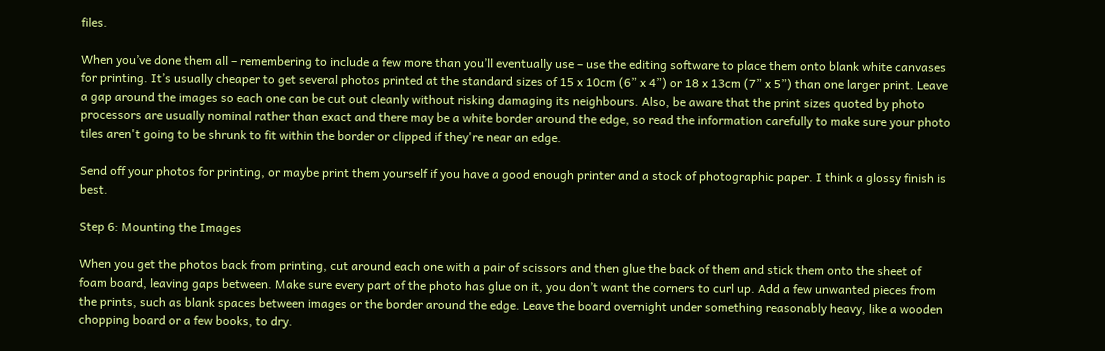files.

When you’ve done them all – remembering to include a few more than you’ll eventually use – use the editing software to place them onto blank white canvases for printing. It’s usually cheaper to get several photos printed at the standard sizes of 15 x 10cm (6” x 4”) or 18 x 13cm (7” x 5”) than one larger print. Leave a gap around the images so each one can be cut out cleanly without risking damaging its neighbours. Also, be aware that the print sizes quoted by photo processors are usually nominal rather than exact and there may be a white border around the edge, so read the information carefully to make sure your photo tiles aren't going to be shrunk to fit within the border or clipped if they're near an edge.

Send off your photos for printing, or maybe print them yourself if you have a good enough printer and a stock of photographic paper. I think a glossy finish is best.

Step 6: Mounting the Images

When you get the photos back from printing, cut around each one with a pair of scissors and then glue the back of them and stick them onto the sheet of foam board, leaving gaps between. Make sure every part of the photo has glue on it, you don’t want the corners to curl up. Add a few unwanted pieces from the prints, such as blank spaces between images or the border around the edge. Leave the board overnight under something reasonably heavy, like a wooden chopping board or a few books, to dry.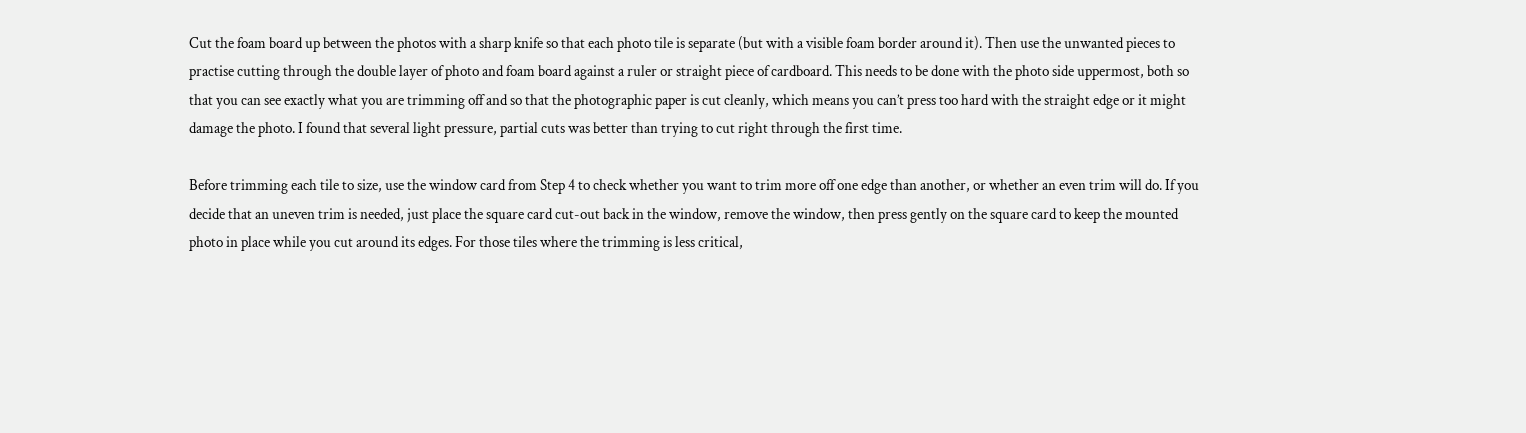Cut the foam board up between the photos with a sharp knife so that each photo tile is separate (but with a visible foam border around it). Then use the unwanted pieces to practise cutting through the double layer of photo and foam board against a ruler or straight piece of cardboard. This needs to be done with the photo side uppermost, both so that you can see exactly what you are trimming off and so that the photographic paper is cut cleanly, which means you can’t press too hard with the straight edge or it might damage the photo. I found that several light pressure, partial cuts was better than trying to cut right through the first time.

Before trimming each tile to size, use the window card from Step 4 to check whether you want to trim more off one edge than another, or whether an even trim will do. If you decide that an uneven trim is needed, just place the square card cut-out back in the window, remove the window, then press gently on the square card to keep the mounted photo in place while you cut around its edges. For those tiles where the trimming is less critical,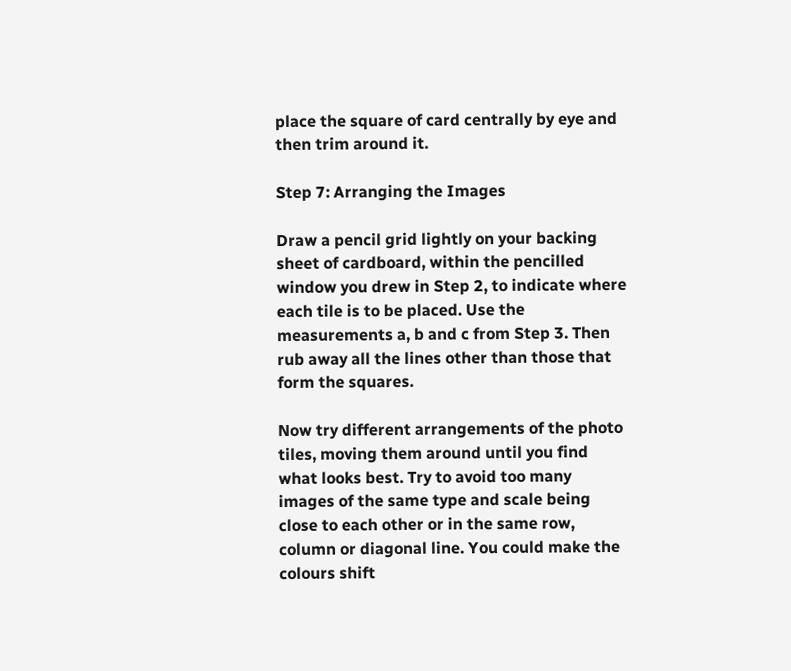place the square of card centrally by eye and then trim around it.

Step 7: Arranging the Images

Draw a pencil grid lightly on your backing sheet of cardboard, within the pencilled window you drew in Step 2, to indicate where each tile is to be placed. Use the measurements a, b and c from Step 3. Then rub away all the lines other than those that form the squares.

Now try different arrangements of the photo tiles, moving them around until you find what looks best. Try to avoid too many images of the same type and scale being close to each other or in the same row, column or diagonal line. You could make the colours shift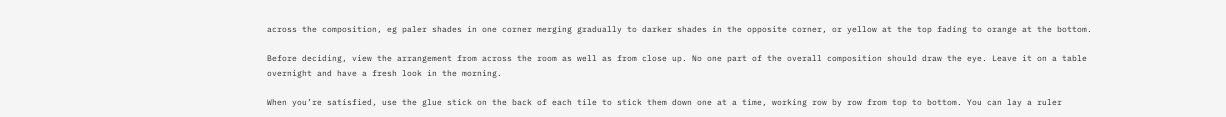across the composition, eg paler shades in one corner merging gradually to darker shades in the opposite corner, or yellow at the top fading to orange at the bottom.

Before deciding, view the arrangement from across the room as well as from close up. No one part of the overall composition should draw the eye. Leave it on a table overnight and have a fresh look in the morning.

When you’re satisfied, use the glue stick on the back of each tile to stick them down one at a time, working row by row from top to bottom. You can lay a ruler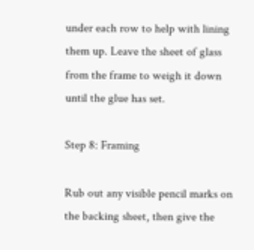under each row to help with lining them up. Leave the sheet of glass from the frame to weigh it down until the glue has set.

Step 8: Framing

Rub out any visible pencil marks on the backing sheet, then give the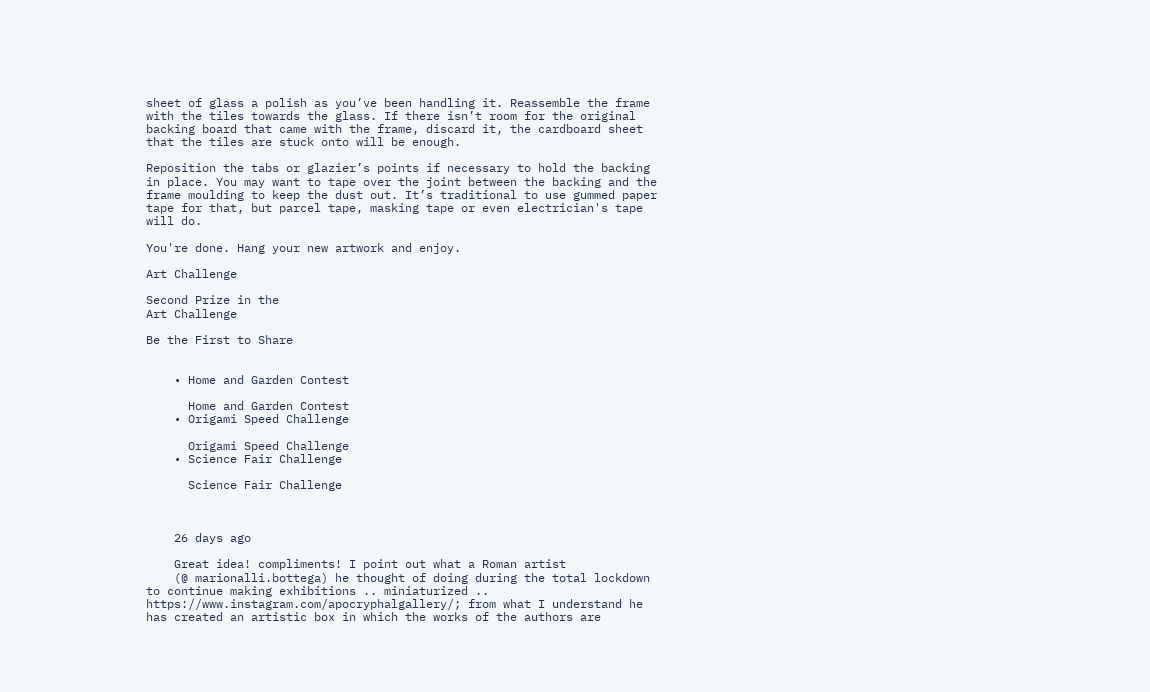sheet of glass a polish as you’ve been handling it. Reassemble the frame with the tiles towards the glass. If there isn’t room for the original backing board that came with the frame, discard it, the cardboard sheet that the tiles are stuck onto will be enough.

Reposition the tabs or glazier’s points if necessary to hold the backing in place. You may want to tape over the joint between the backing and the frame moulding to keep the dust out. It’s traditional to use gummed paper tape for that, but parcel tape, masking tape or even electrician's tape will do.

You're done. Hang your new artwork and enjoy.

Art Challenge

Second Prize in the
Art Challenge

Be the First to Share


    • Home and Garden Contest

      Home and Garden Contest
    • Origami Speed Challenge

      Origami Speed Challenge
    • Science Fair Challenge

      Science Fair Challenge



    26 days ago

    Great idea! compliments! I point out what a Roman artist
    (@ marionalli.bottega) he thought of doing during the total lockdown to continue making exhibitions .. miniaturized .. https://www.instagram.com/apocryphalgallery/; from what I understand he has created an artistic box in which the works of the authors are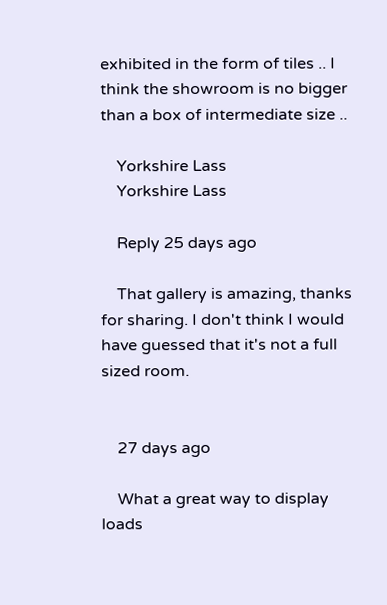exhibited in the form of tiles .. I think the showroom is no bigger than a box of intermediate size ..

    Yorkshire Lass
    Yorkshire Lass

    Reply 25 days ago

    That gallery is amazing, thanks for sharing. I don't think I would have guessed that it's not a full sized room.


    27 days ago

    What a great way to display loads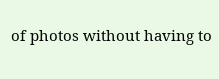of photos without having to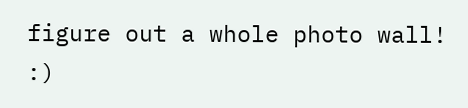figure out a whole photo wall! :)